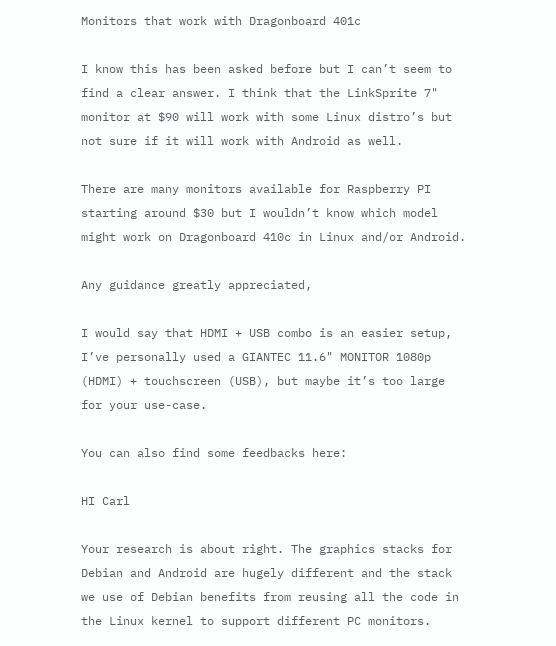Monitors that work with Dragonboard 401c

I know this has been asked before but I can’t seem to find a clear answer. I think that the LinkSprite 7" monitor at $90 will work with some Linux distro’s but not sure if it will work with Android as well.

There are many monitors available for Raspberry PI starting around $30 but I wouldn’t know which model might work on Dragonboard 410c in Linux and/or Android.

Any guidance greatly appreciated,

I would say that HDMI + USB combo is an easier setup, I’ve personally used a GIANTEC 11.6" MONITOR 1080p (HDMI) + touchscreen (USB), but maybe it’s too large for your use-case.

You can also find some feedbacks here:

HI Carl

Your research is about right. The graphics stacks for Debian and Android are hugely different and the stack we use of Debian benefits from reusing all the code in the Linux kernel to support different PC monitors.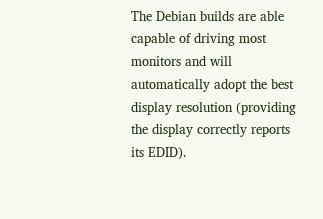The Debian builds are able capable of driving most monitors and will automatically adopt the best display resolution (providing the display correctly reports its EDID).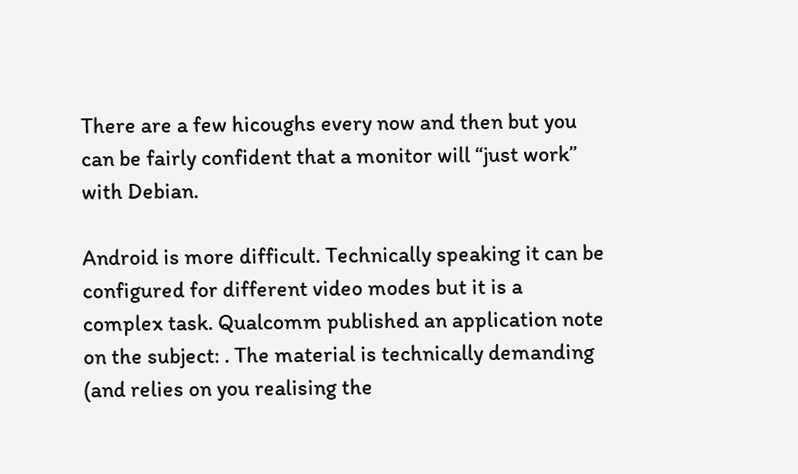There are a few hicoughs every now and then but you can be fairly confident that a monitor will “just work” with Debian.

Android is more difficult. Technically speaking it can be configured for different video modes but it is a complex task. Qualcomm published an application note on the subject: . The material is technically demanding (and relies on you realising the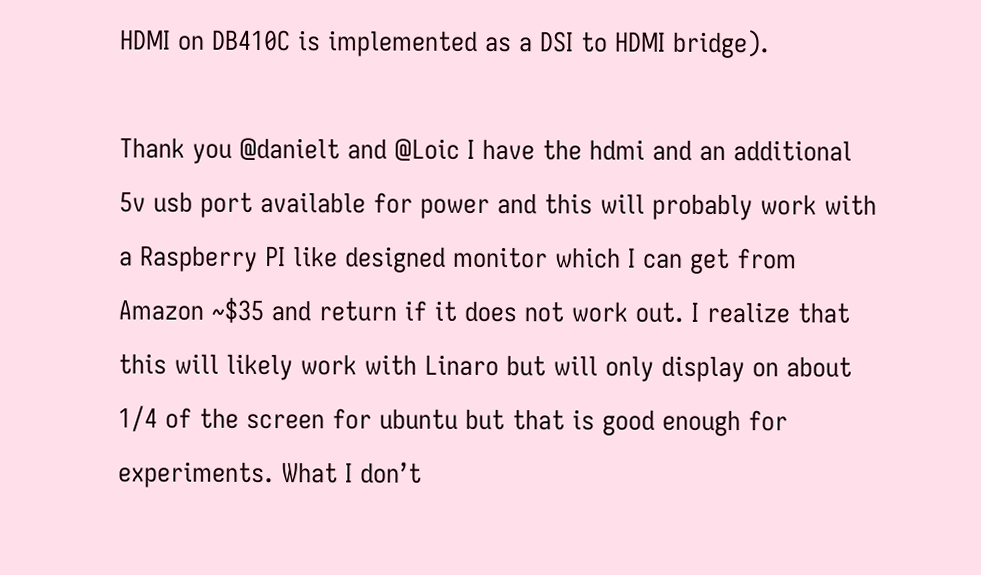HDMI on DB410C is implemented as a DSI to HDMI bridge).

Thank you @danielt and @Loic I have the hdmi and an additional 5v usb port available for power and this will probably work with a Raspberry PI like designed monitor which I can get from Amazon ~$35 and return if it does not work out. I realize that this will likely work with Linaro but will only display on about 1/4 of the screen for ubuntu but that is good enough for experiments. What I don’t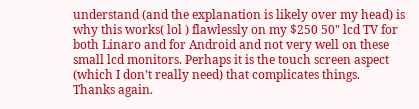understand (and the explanation is likely over my head) is why this works( lol ) flawlessly on my $250 50" lcd TV for both Linaro and for Android and not very well on these small lcd monitors. Perhaps it is the touch screen aspect (which I don’t really need) that complicates things.
Thanks again.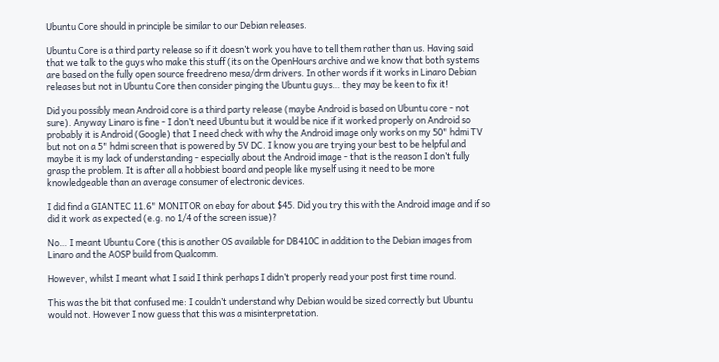Ubuntu Core should in principle be similar to our Debian releases.

Ubuntu Core is a third party release so if it doesn’t work you have to tell them rather than us. Having said that we talk to the guys who make this stuff (its on the OpenHours archive and we know that both systems are based on the fully open source freedreno mesa/drm drivers. In other words if it works in Linaro Debian releases but not in Ubuntu Core then consider pinging the Ubuntu guys… they may be keen to fix it!

Did you possibly mean Android core is a third party release (maybe Android is based on Ubuntu core - not sure). Anyway Linaro is fine - I don’t need Ubuntu but it would be nice if it worked properly on Android so probably it is Android (Google) that I need check with why the Android image only works on my 50" hdmi TV but not on a 5" hdmi screen that is powered by 5V DC. I know you are trying your best to be helpful and maybe it is my lack of understanding - especially about the Android image - that is the reason I don’t fully grasp the problem. It is after all a hobbiest board and people like myself using it need to be more knowledgeable than an average consumer of electronic devices.

I did find a GIANTEC 11.6" MONITOR on ebay for about $45. Did you try this with the Android image and if so did it work as expected (e.g. no 1/4 of the screen issue)?

No… I meant Ubuntu Core (this is another OS available for DB410C in addition to the Debian images from Linaro and the AOSP build from Qualcomm.

However, whilst I meant what I said I think perhaps I didn’t properly read your post first time round.

This was the bit that confused me: I couldn’t understand why Debian would be sized correctly but Ubuntu would not. However I now guess that this was a misinterpretation.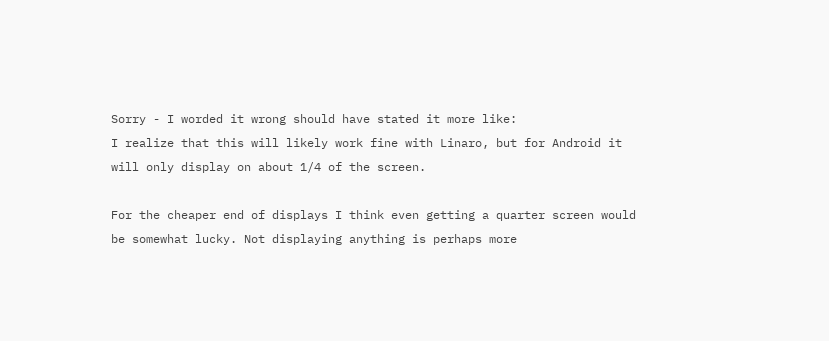Sorry - I worded it wrong should have stated it more like:
I realize that this will likely work fine with Linaro, but for Android it will only display on about 1/4 of the screen.

For the cheaper end of displays I think even getting a quarter screen would be somewhat lucky. Not displaying anything is perhaps more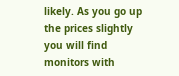likely. As you go up the prices slightly you will find monitors with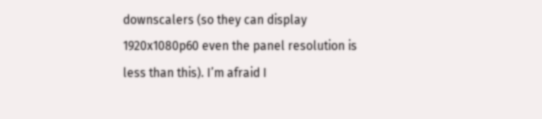downscalers (so they can display 1920x1080p60 even the panel resolution is less than this). I’m afraid I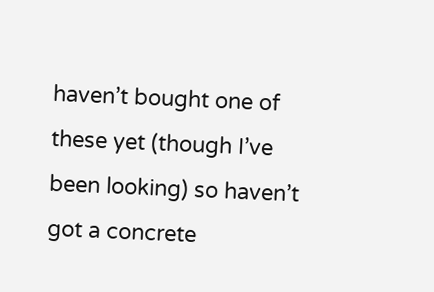haven’t bought one of these yet (though I’ve been looking) so haven’t got a concrete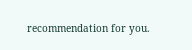recommendation for you.